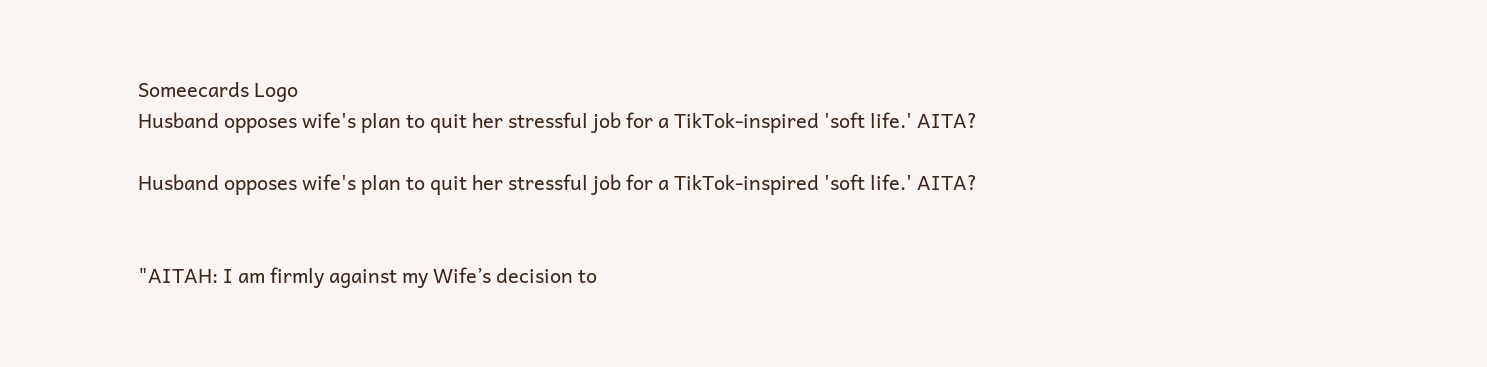Someecards Logo
Husband opposes wife's plan to quit her stressful job for a TikTok-inspired 'soft life.' AITA?

Husband opposes wife's plan to quit her stressful job for a TikTok-inspired 'soft life.' AITA?


"AITAH: I am firmly against my Wife’s decision to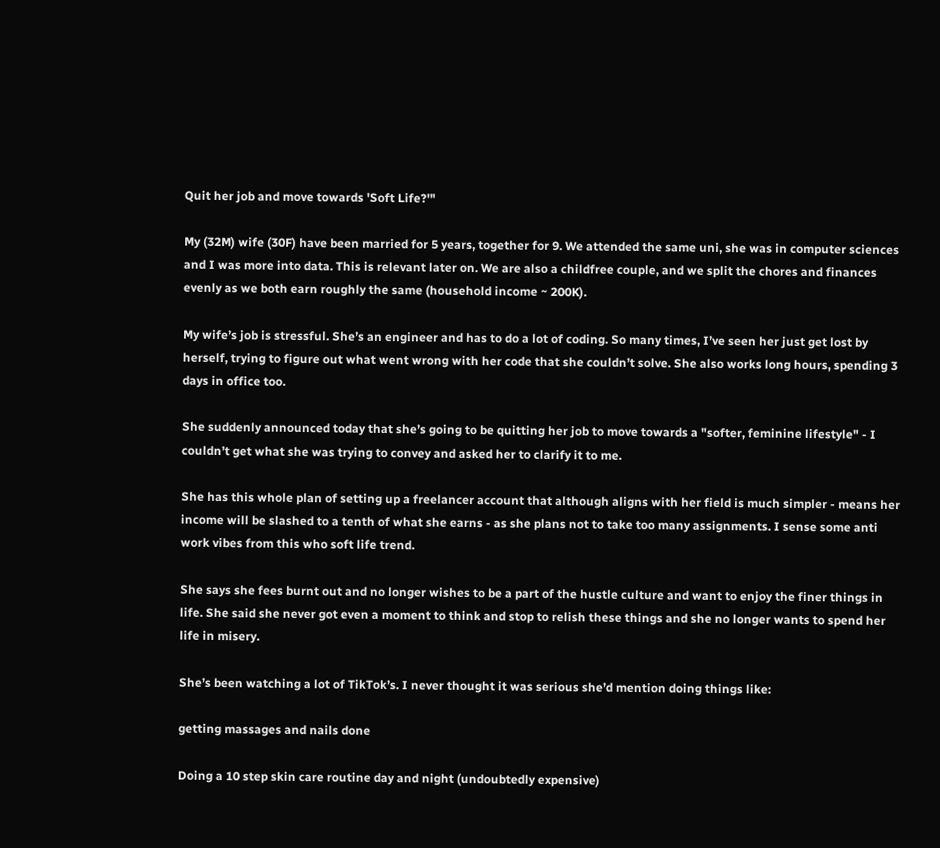Quit her job and move towards 'Soft Life?'"

My (32M) wife (30F) have been married for 5 years, together for 9. We attended the same uni, she was in computer sciences and I was more into data. This is relevant later on. We are also a childfree couple, and we split the chores and finances evenly as we both earn roughly the same (household income ~ 200K).

My wife’s job is stressful. She’s an engineer and has to do a lot of coding. So many times, I’ve seen her just get lost by herself, trying to figure out what went wrong with her code that she couldn’t solve. She also works long hours, spending 3 days in office too.

She suddenly announced today that she’s going to be quitting her job to move towards a "softer, feminine lifestyle" - I couldn’t get what she was trying to convey and asked her to clarify it to me.

She has this whole plan of setting up a freelancer account that although aligns with her field is much simpler - means her income will be slashed to a tenth of what she earns - as she plans not to take too many assignments. I sense some anti work vibes from this who soft life trend.

She says she fees burnt out and no longer wishes to be a part of the hustle culture and want to enjoy the finer things in life. She said she never got even a moment to think and stop to relish these things and she no longer wants to spend her life in misery.

She’s been watching a lot of TikTok’s. I never thought it was serious she’d mention doing things like:

getting massages and nails done

Doing a 10 step skin care routine day and night (undoubtedly expensive)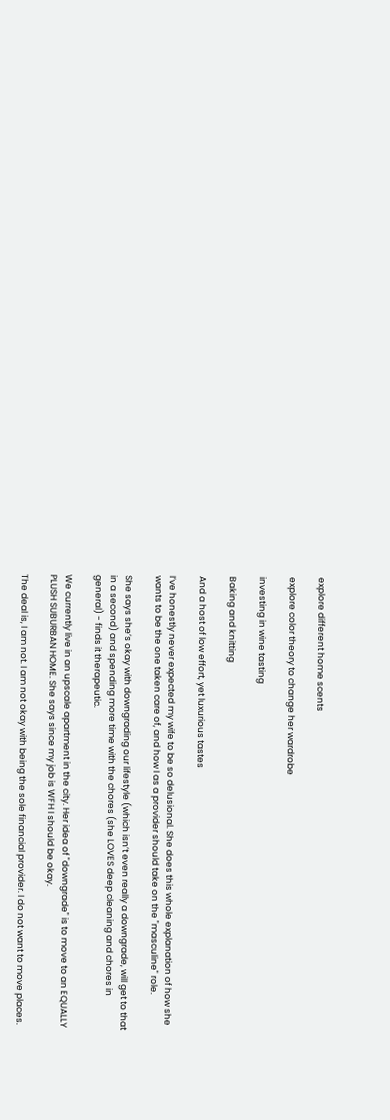explore different home scents

explore color theory to change her wardrobe

investing in wine tasting

Baking and knitting

And a host of low effort, yet luxurious tastes

I’ve honestly never expected my wife to be so delusional. She does this whole explanation of how she wants to be the one taken care of, and how I as a provider should take on the "masculine" role.

She says she’s okay with downgrading our lifestyle (which isn’t even really a downgrade, will get to that in a second) and spending more time with the chores (she LOVES deep cleaning and chores in general) - finds it therapeutic.

We currently live in an upscale apartment in the city. Her idea of "downgrade" is to move to an EQUALLY PLUSH SUBURBAN HOME. She says since my job is WFH I should be okay.

The deal is, I am not. I am not okay with being the sole financial provider. I do not want to move places.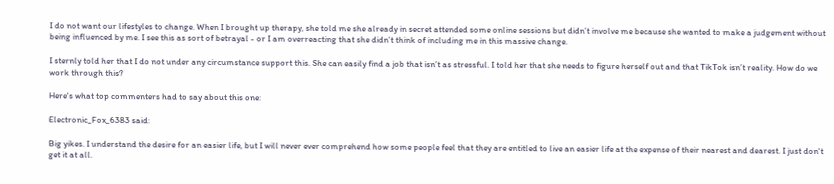I do not want our lifestyles to change. When I brought up therapy, she told me she already in secret attended some online sessions but didn’t involve me because she wanted to make a judgement without being influenced by me. I see this as sort of betrayal - or I am overreacting that she didn’t think of including me in this massive change.

I sternly told her that I do not under any circumstance support this. She can easily find a job that isn’t as stressful. I told her that she needs to figure herself out and that TikTok isn’t reality. How do we work through this?

Here's what top commenters had to say about this one:

Electronic_Fox_6383 said:

Big yikes. I understand the desire for an easier life, but I will never ever comprehend how some people feel that they are entitled to live an easier life at the expense of their nearest and dearest. I just don't get it at all.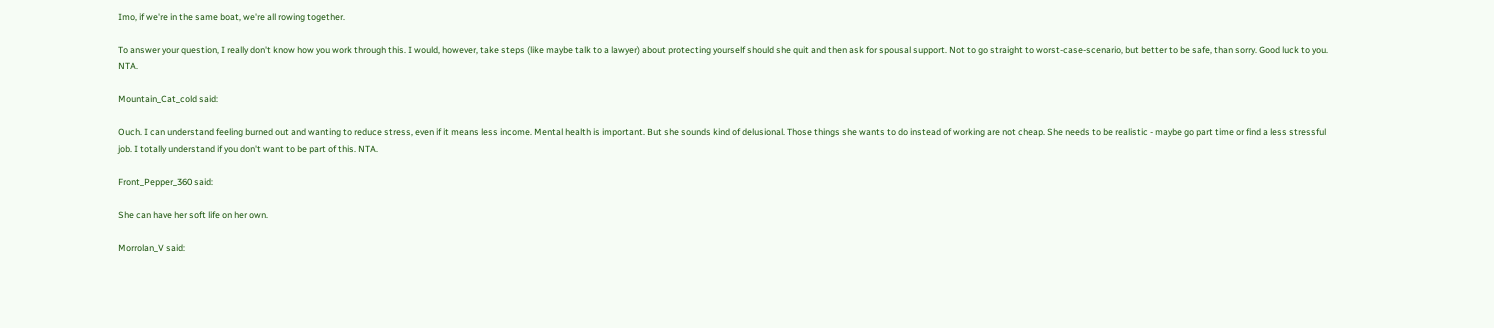Imo, if we're in the same boat, we're all rowing together.

To answer your question, I really don't know how you work through this. I would, however, take steps (like maybe talk to a lawyer) about protecting yourself should she quit and then ask for spousal support. Not to go straight to worst-case-scenario, but better to be safe, than sorry. Good luck to you. NTA.

Mountain_Cat_cold said:

Ouch. I can understand feeling burned out and wanting to reduce stress, even if it means less income. Mental health is important. But she sounds kind of delusional. Those things she wants to do instead of working are not cheap. She needs to be realistic - maybe go part time or find a less stressful job. I totally understand if you don't want to be part of this. NTA.

Front_Pepper_360 said:

She can have her soft life on her own.

Morrolan_V said: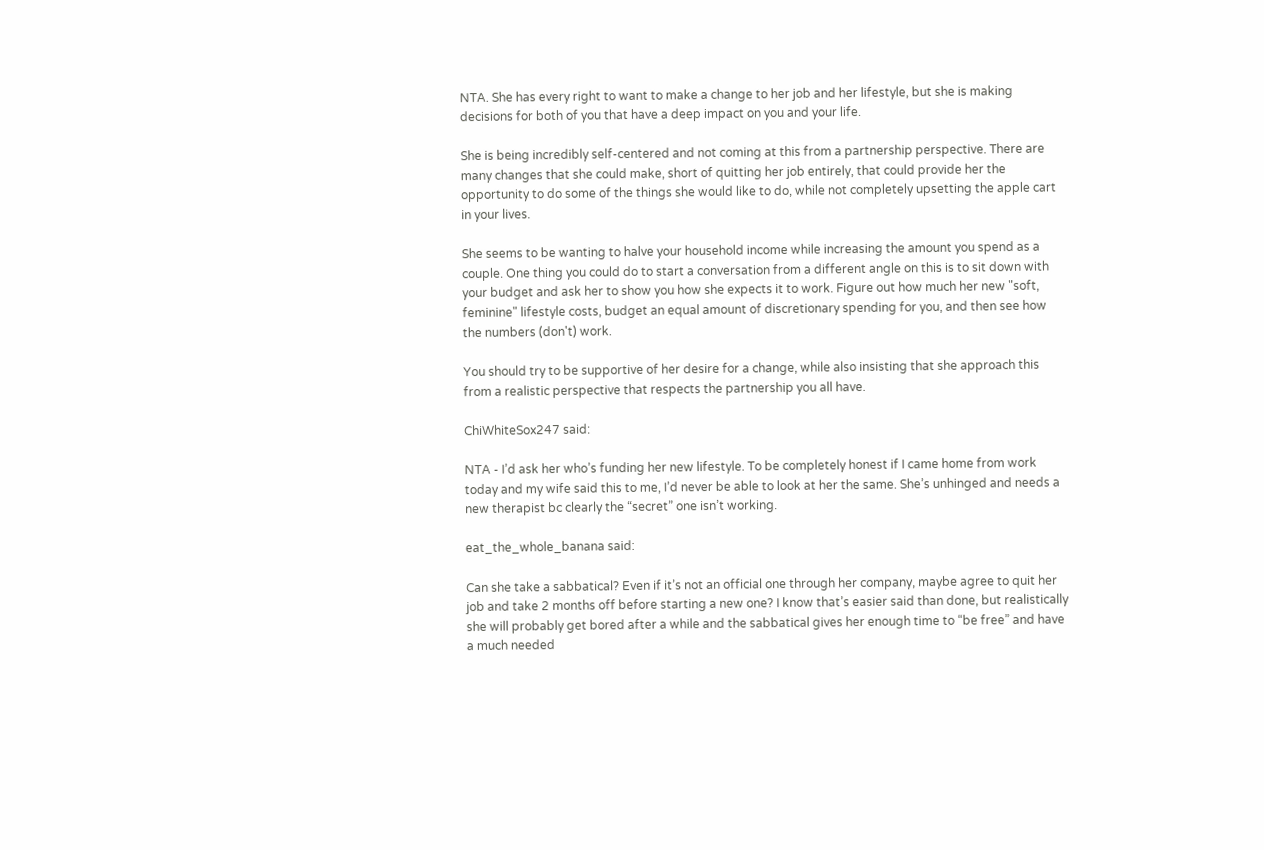NTA. She has every right to want to make a change to her job and her lifestyle, but she is making decisions for both of you that have a deep impact on you and your life.

She is being incredibly self-centered and not coming at this from a partnership perspective. There are many changes that she could make, short of quitting her job entirely, that could provide her the opportunity to do some of the things she would like to do, while not completely upsetting the apple cart in your lives.

She seems to be wanting to halve your household income while increasing the amount you spend as a couple. One thing you could do to start a conversation from a different angle on this is to sit down with your budget and ask her to show you how she expects it to work. Figure out how much her new "soft, feminine" lifestyle costs, budget an equal amount of discretionary spending for you, and then see how the numbers (don't) work.

You should try to be supportive of her desire for a change, while also insisting that she approach this from a realistic perspective that respects the partnership you all have.

ChiWhiteSox247 said:

NTA - I’d ask her who’s funding her new lifestyle. To be completely honest if I came home from work today and my wife said this to me, I’d never be able to look at her the same. She’s unhinged and needs a new therapist bc clearly the “secret” one isn’t working.

eat_the_whole_banana said:

Can she take a sabbatical? Even if it’s not an official one through her company, maybe agree to quit her job and take 2 months off before starting a new one? I know that’s easier said than done, but realistically she will probably get bored after a while and the sabbatical gives her enough time to “be free” and have a much needed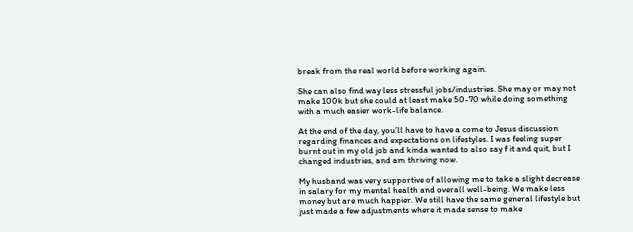break from the real world before working again.

She can also find way less stressful jobs/industries. She may or may not make 100k but she could at least make 50-70 while doing something with a much easier work-life balance.

At the end of the day, you’ll have to have a come to Jesus discussion regarding finances and expectations on lifestyles. I was feeling super burnt out in my old job and kinda wanted to also say f it and quit, but I changed industries, and am thriving now.

My husband was very supportive of allowing me to take a slight decrease in salary for my mental health and overall well-being. We make less money but are much happier. We still have the same general lifestyle but just made a few adjustments where it made sense to make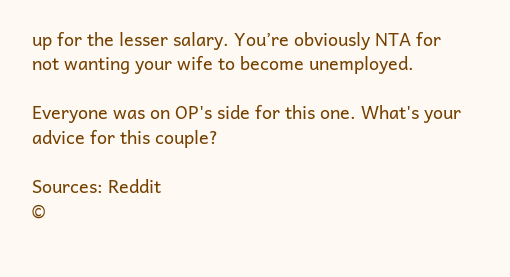up for the lesser salary. You’re obviously NTA for not wanting your wife to become unemployed.

Everyone was on OP's side for this one. What's your advice for this couple?

Sources: Reddit
©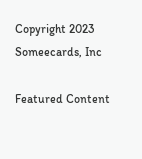Copyright 2023 Someecards, Inc

Featured Content